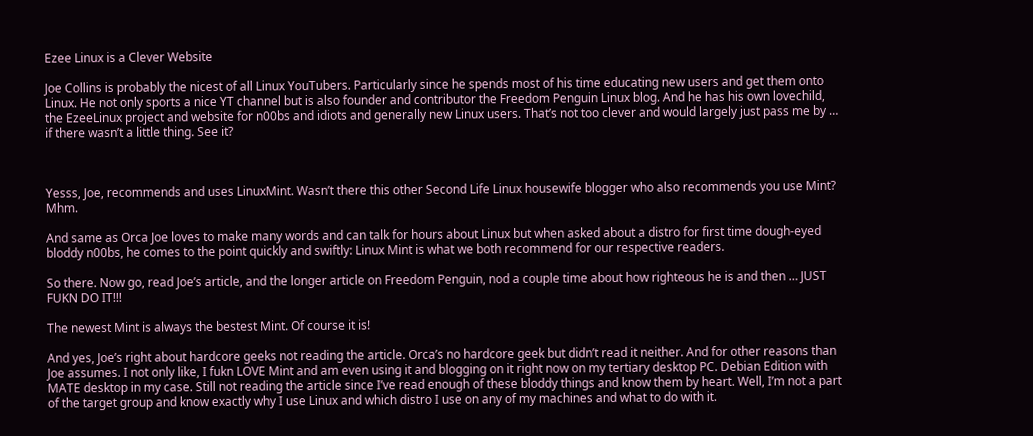Ezee Linux is a Clever Website

Joe Collins is probably the nicest of all Linux YouTubers. Particularly since he spends most of his time educating new users and get them onto Linux. He not only sports a nice YT channel but is also founder and contributor the Freedom Penguin Linux blog. And he has his own lovechild, the EzeeLinux project and website for n00bs and idiots and generally new Linux users. That’s not too clever and would largely just pass me by … if there wasn’t a little thing. See it?



Yesss, Joe, recommends and uses LinuxMint. Wasn’t there this other Second Life Linux housewife blogger who also recommends you use Mint? Mhm.

And same as Orca Joe loves to make many words and can talk for hours about Linux but when asked about a distro for first time dough-eyed bloddy n00bs, he comes to the point quickly and swiftly: Linux Mint is what we both recommend for our respective readers.

So there. Now go, read Joe’s article, and the longer article on Freedom Penguin, nod a couple time about how righteous he is and then … JUST FUKN DO IT!!!

The newest Mint is always the bestest Mint. Of course it is!

And yes, Joe’s right about hardcore geeks not reading the article. Orca’s no hardcore geek but didn’t read it neither. And for other reasons than Joe assumes. I not only like, I fukn LOVE Mint and am even using it and blogging on it right now on my tertiary desktop PC. Debian Edition with MATE desktop in my case. Still not reading the article since I’ve read enough of these bloddy things and know them by heart. Well, I’m not a part of the target group and know exactly why I use Linux and which distro I use on any of my machines and what to do with it.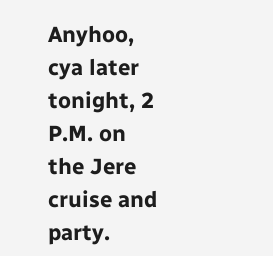Anyhoo, cya later tonight, 2 P.M. on the Jere cruise and party.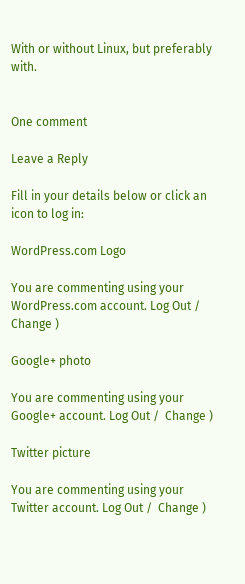With or without Linux, but preferably with.


One comment

Leave a Reply

Fill in your details below or click an icon to log in:

WordPress.com Logo

You are commenting using your WordPress.com account. Log Out /  Change )

Google+ photo

You are commenting using your Google+ account. Log Out /  Change )

Twitter picture

You are commenting using your Twitter account. Log Out /  Change )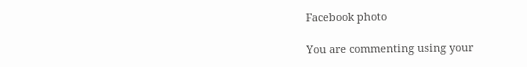Facebook photo

You are commenting using your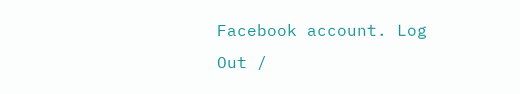Facebook account. Log Out /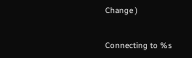Change )


Connecting to %s